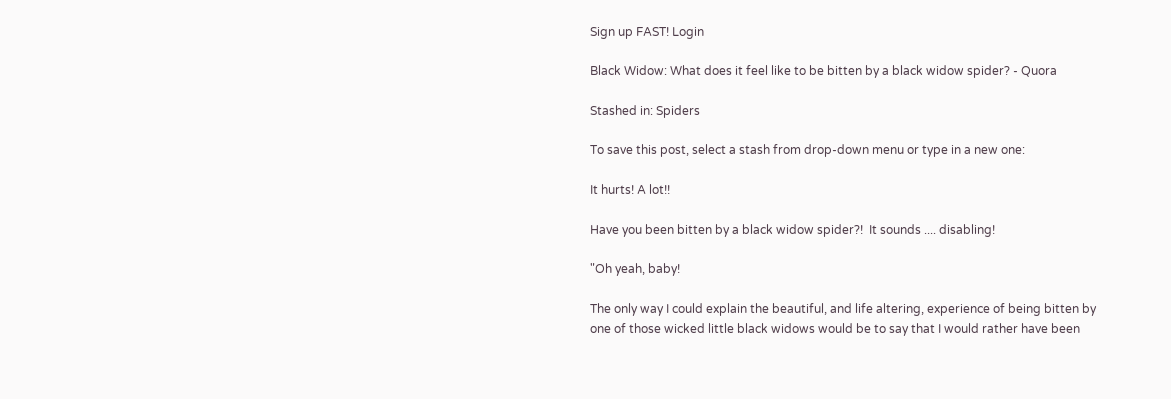Sign up FAST! Login

Black Widow: What does it feel like to be bitten by a black widow spider? - Quora

Stashed in: Spiders

To save this post, select a stash from drop-down menu or type in a new one:

It hurts! A lot!!

Have you been bitten by a black widow spider?!  It sounds .... disabling!

"Oh yeah, baby!

The only way I could explain the beautiful, and life altering, experience of being bitten by one of those wicked little black widows would be to say that I would rather have been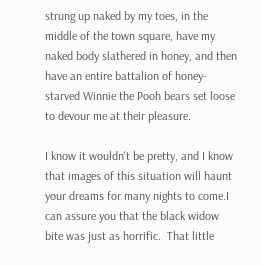strung up naked by my toes, in the middle of the town square, have my naked body slathered in honey, and then have an entire battalion of honey-starved Winnie the Pooh bears set loose to devour me at their pleasure.

I know it wouldn't be pretty, and I know that images of this situation will haunt your dreams for many nights to come.I can assure you that the black widow bite was just as horrific.  That little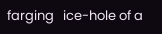farging   ice-hole of a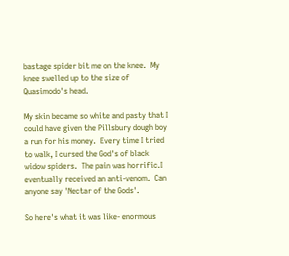bastage spider bit me on the knee.  My knee swelled up to the size of Quasimodo's head.

My skin became so white and pasty that I could have given the Pillsbury dough boy a run for his money.  Every time I tried to walk, I cursed the God's of black widow spiders.  The pain was horrific.I eventually received an anti-venom.  Can anyone say 'Nectar of the Gods'.

So here's what it was like- enormous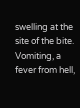swelling at the site of the bite.  Vomiting, a fever from hell,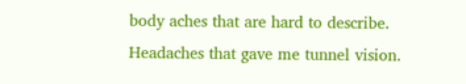body aches that are hard to describe.  Headaches that gave me tunnel vision.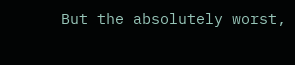But the absolutely worst,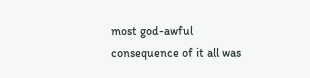most god-awful consequence of it all was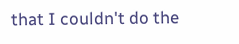that I couldn't do the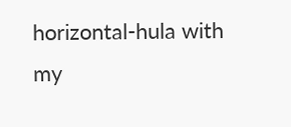horizontal-hula with my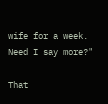wife for a week.  Need I say more?"

That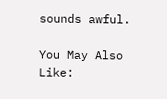sounds awful.

You May Also Like: